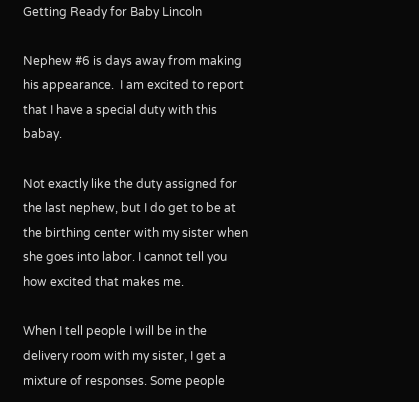Getting Ready for Baby Lincoln

Nephew #6 is days away from making his appearance.  I am excited to report that I have a special duty with this babay.

Not exactly like the duty assigned for the last nephew, but I do get to be at the birthing center with my sister when she goes into labor. I cannot tell you how excited that makes me.

When I tell people I will be in the delivery room with my sister, I get a mixture of responses. Some people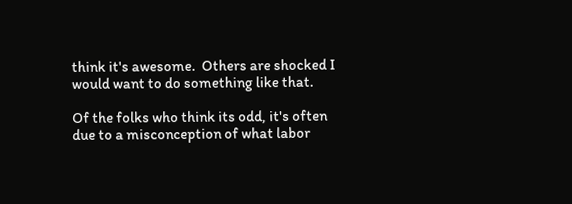think it's awesome.  Others are shocked I would want to do something like that.

Of the folks who think its odd, it's often due to a misconception of what labor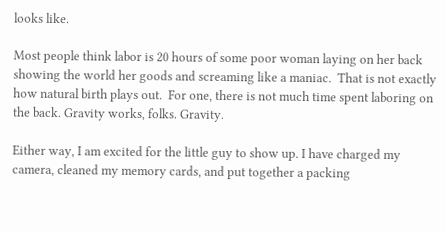looks like.

Most people think labor is 20 hours of some poor woman laying on her back showing the world her goods and screaming like a maniac.  That is not exactly how natural birth plays out.  For one, there is not much time spent laboring on the back. Gravity works, folks. Gravity.

Either way, I am excited for the little guy to show up. I have charged my camera, cleaned my memory cards, and put together a packing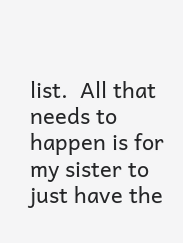list.  All that needs to happen is for my sister to just have the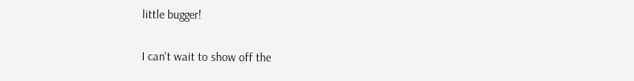little bugger!

I can't wait to show off the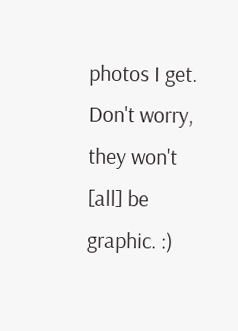photos I get. Don't worry, they won't [all] be graphic. :)